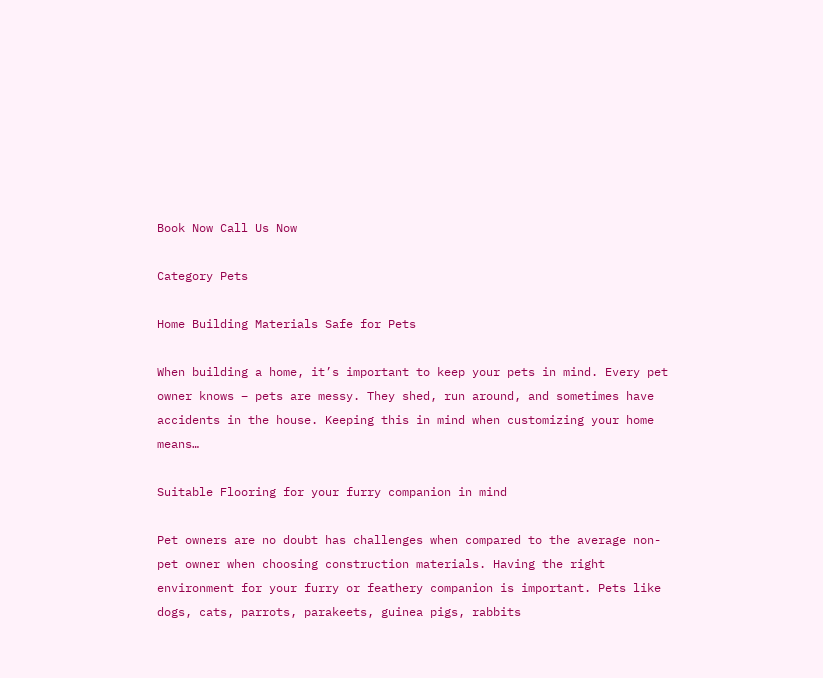Book Now Call Us Now

Category Pets

Home Building Materials Safe for Pets

When building a home, it’s important to keep your pets in mind. Every pet owner knows – pets are messy. They shed, run around, and sometimes have accidents in the house. Keeping this in mind when customizing your home means…

Suitable Flooring for your furry companion in mind

Pet owners are no doubt has challenges when compared to the average non-pet owner when choosing construction materials. Having the right environment for your furry or feathery companion is important. Pets like dogs, cats, parrots, parakeets, guinea pigs, rabbits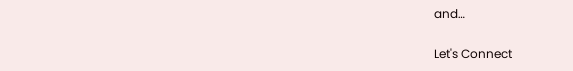and…

Let's Connect